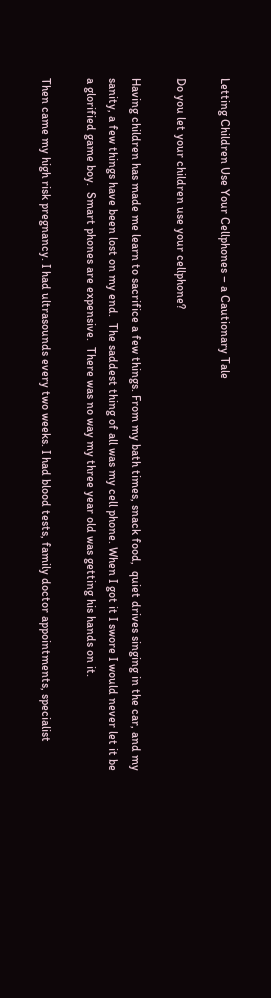Letting Children Use Your Cellphones – a Cautionary Tale

Do you let your children use your cellphone?

Having children has made me learn to sacrifice a few things. From my bath times, snack food,  quiet drives singing in the car, and my sanity, a few things have been lost on my end.  The saddest thing of all was my cell phone. When I got it I swore I would never let it be a glorified game boy.  Smart phones are expensive.  There was no way my three year old was getting his hands on it.

Then came my high risk pregnancy. I had ultrasounds every two weeks. I had blood tests, family doctor appointments, specialist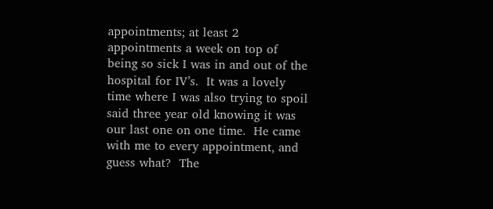appointments; at least 2 appointments a week on top of being so sick I was in and out of the hospital for IV’s.  It was a lovely time where I was also trying to spoil said three year old knowing it was our last one on one time.  He came with me to every appointment, and guess what?  The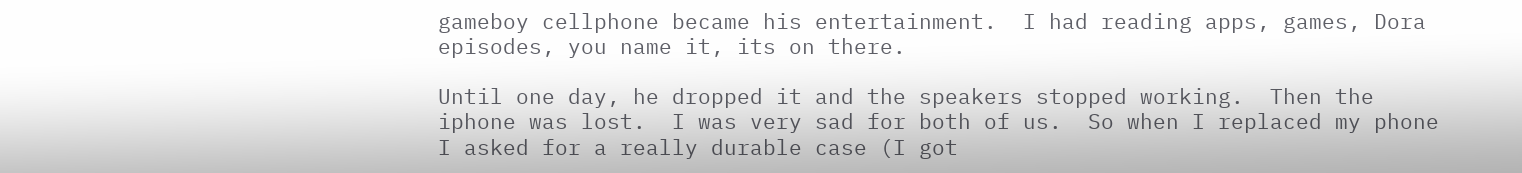gameboy cellphone became his entertainment.  I had reading apps, games, Dora episodes, you name it, its on there.

Until one day, he dropped it and the speakers stopped working.  Then the iphone was lost.  I was very sad for both of us.  So when I replaced my phone I asked for a really durable case (I got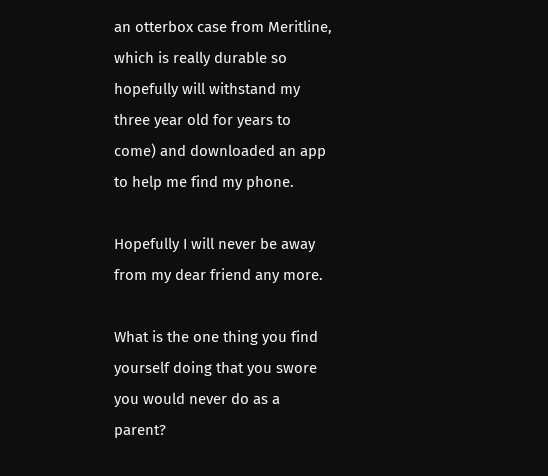an otterbox case from Meritline, which is really durable so hopefully will withstand my three year old for years to come) and downloaded an app to help me find my phone.

Hopefully I will never be away from my dear friend any more.

What is the one thing you find yourself doing that you swore you would never do as a parent?